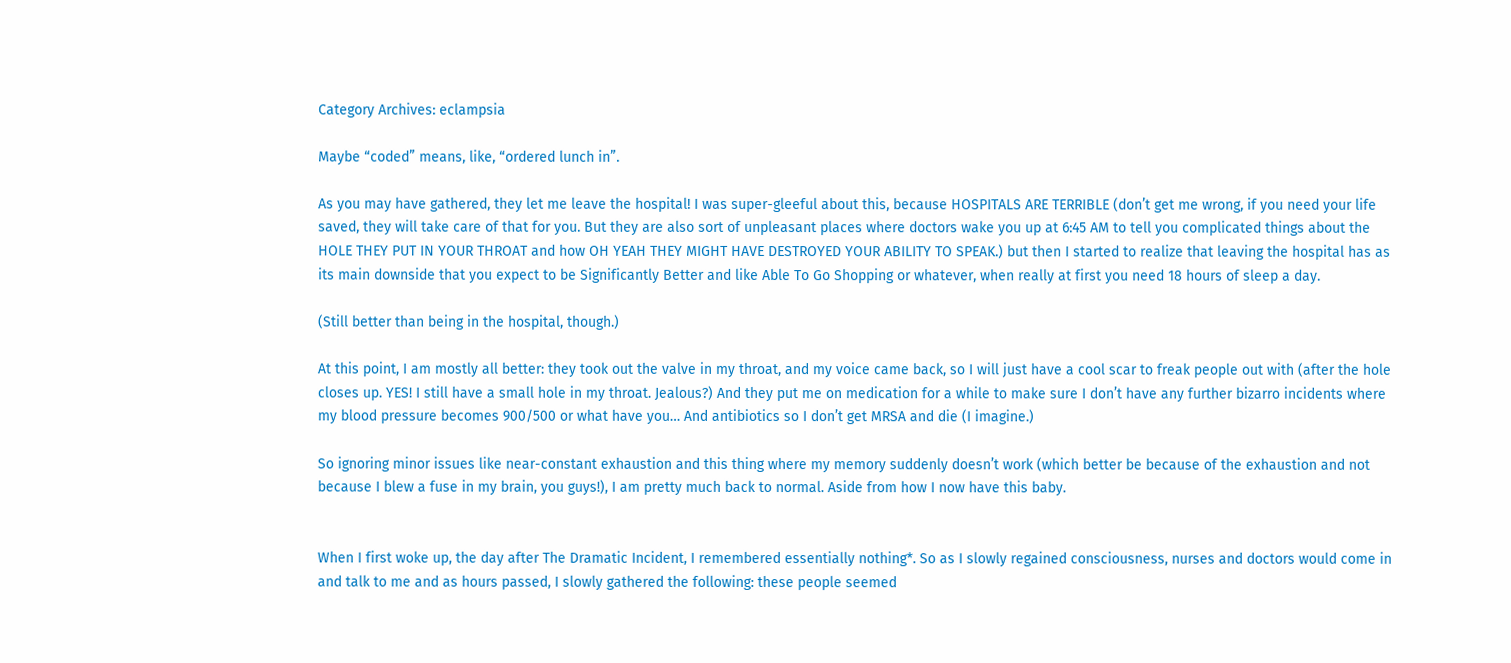Category Archives: eclampsia

Maybe “coded” means, like, “ordered lunch in”.

As you may have gathered, they let me leave the hospital! I was super-gleeful about this, because HOSPITALS ARE TERRIBLE (don’t get me wrong, if you need your life saved, they will take care of that for you. But they are also sort of unpleasant places where doctors wake you up at 6:45 AM to tell you complicated things about the HOLE THEY PUT IN YOUR THROAT and how OH YEAH THEY MIGHT HAVE DESTROYED YOUR ABILITY TO SPEAK.) but then I started to realize that leaving the hospital has as its main downside that you expect to be Significantly Better and like Able To Go Shopping or whatever, when really at first you need 18 hours of sleep a day.

(Still better than being in the hospital, though.)

At this point, I am mostly all better: they took out the valve in my throat, and my voice came back, so I will just have a cool scar to freak people out with (after the hole closes up. YES! I still have a small hole in my throat. Jealous?) And they put me on medication for a while to make sure I don’t have any further bizarro incidents where my blood pressure becomes 900/500 or what have you… And antibiotics so I don’t get MRSA and die (I imagine.)

So ignoring minor issues like near-constant exhaustion and this thing where my memory suddenly doesn’t work (which better be because of the exhaustion and not because I blew a fuse in my brain, you guys!), I am pretty much back to normal. Aside from how I now have this baby.


When I first woke up, the day after The Dramatic Incident, I remembered essentially nothing*. So as I slowly regained consciousness, nurses and doctors would come in and talk to me and as hours passed, I slowly gathered the following: these people seemed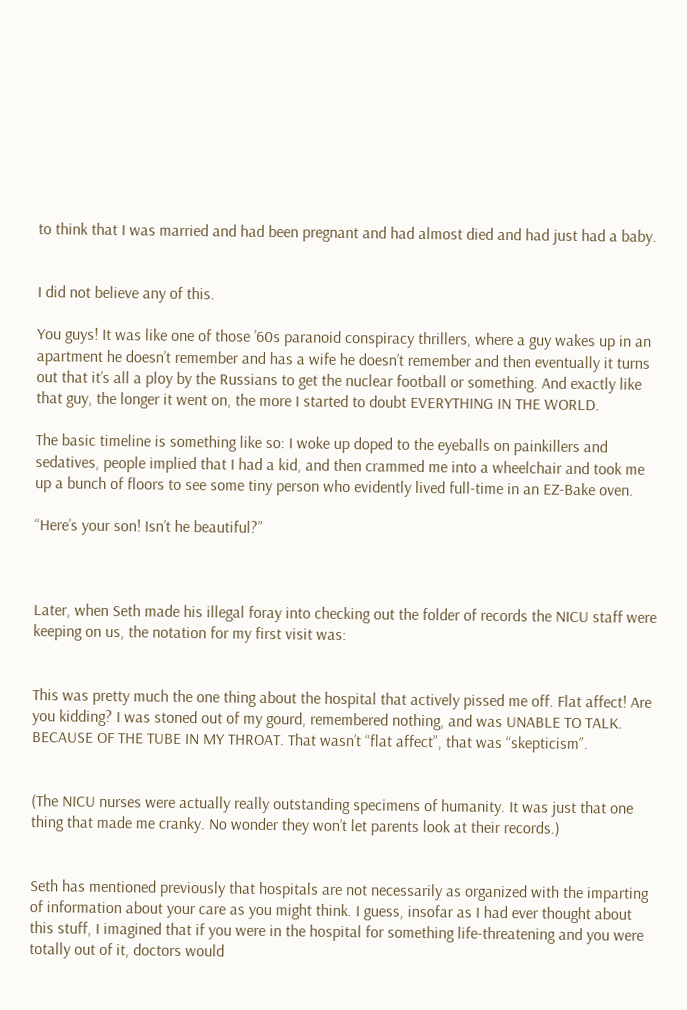to think that I was married and had been pregnant and had almost died and had just had a baby.


I did not believe any of this.

You guys! It was like one of those ’60s paranoid conspiracy thrillers, where a guy wakes up in an apartment he doesn’t remember and has a wife he doesn’t remember and then eventually it turns out that it’s all a ploy by the Russians to get the nuclear football or something. And exactly like that guy, the longer it went on, the more I started to doubt EVERYTHING IN THE WORLD.

The basic timeline is something like so: I woke up doped to the eyeballs on painkillers and sedatives, people implied that I had a kid, and then crammed me into a wheelchair and took me up a bunch of floors to see some tiny person who evidently lived full-time in an EZ-Bake oven.

“Here’s your son! Isn’t he beautiful?”



Later, when Seth made his illegal foray into checking out the folder of records the NICU staff were keeping on us, the notation for my first visit was:


This was pretty much the one thing about the hospital that actively pissed me off. Flat affect! Are you kidding? I was stoned out of my gourd, remembered nothing, and was UNABLE TO TALK. BECAUSE OF THE TUBE IN MY THROAT. That wasn’t “flat affect”, that was “skepticism”.


(The NICU nurses were actually really outstanding specimens of humanity. It was just that one thing that made me cranky. No wonder they won’t let parents look at their records.)


Seth has mentioned previously that hospitals are not necessarily as organized with the imparting of information about your care as you might think. I guess, insofar as I had ever thought about this stuff, I imagined that if you were in the hospital for something life-threatening and you were totally out of it, doctors would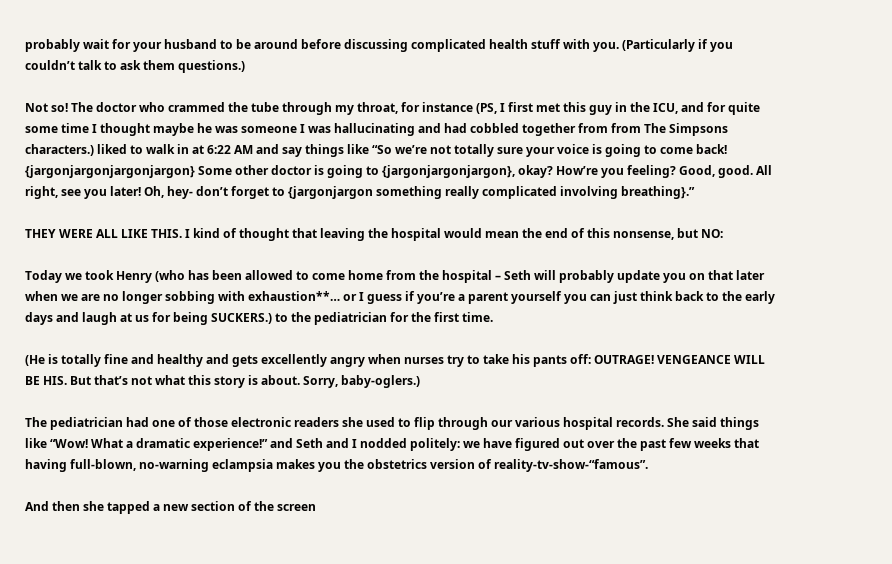probably wait for your husband to be around before discussing complicated health stuff with you. (Particularly if you couldn’t talk to ask them questions.)

Not so! The doctor who crammed the tube through my throat, for instance (PS, I first met this guy in the ICU, and for quite some time I thought maybe he was someone I was hallucinating and had cobbled together from from The Simpsons characters.) liked to walk in at 6:22 AM and say things like “So we’re not totally sure your voice is going to come back! {jargonjargonjargonjargon} Some other doctor is going to {jargonjargonjargon}, okay? How’re you feeling? Good, good. All right, see you later! Oh, hey- don’t forget to {jargonjargon something really complicated involving breathing}.”

THEY WERE ALL LIKE THIS. I kind of thought that leaving the hospital would mean the end of this nonsense, but NO:

Today we took Henry (who has been allowed to come home from the hospital – Seth will probably update you on that later when we are no longer sobbing with exhaustion**… or I guess if you’re a parent yourself you can just think back to the early days and laugh at us for being SUCKERS.) to the pediatrician for the first time.

(He is totally fine and healthy and gets excellently angry when nurses try to take his pants off: OUTRAGE! VENGEANCE WILL BE HIS. But that’s not what this story is about. Sorry, baby-oglers.)

The pediatrician had one of those electronic readers she used to flip through our various hospital records. She said things like “Wow! What a dramatic experience!” and Seth and I nodded politely: we have figured out over the past few weeks that having full-blown, no-warning eclampsia makes you the obstetrics version of reality-tv-show-“famous”.

And then she tapped a new section of the screen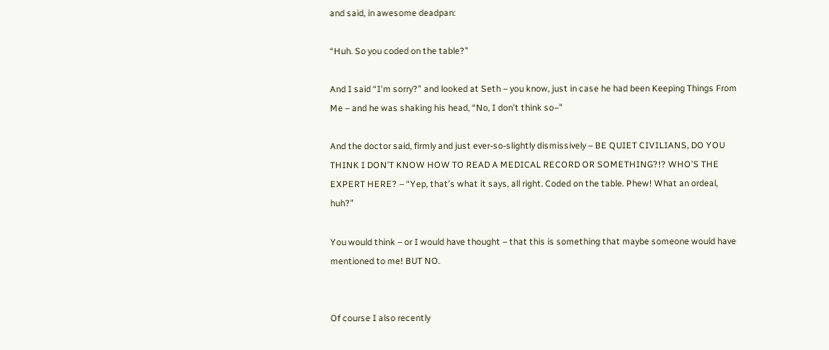and said, in awesome deadpan:

“Huh. So you coded on the table?”

And I said “I’m sorry?” and looked at Seth – you know, just in case he had been Keeping Things From Me – and he was shaking his head, “No, I don’t think so–”

And the doctor said, firmly and just ever-so-slightly dismissively – BE QUIET CIVILIANS, DO YOU THINK I DON’T KNOW HOW TO READ A MEDICAL RECORD OR SOMETHING?!? WHO’S THE EXPERT HERE? – “Yep, that’s what it says, all right. Coded on the table. Phew! What an ordeal, huh?”

You would think – or I would have thought – that this is something that maybe someone would have mentioned to me! BUT NO.


Of course I also recently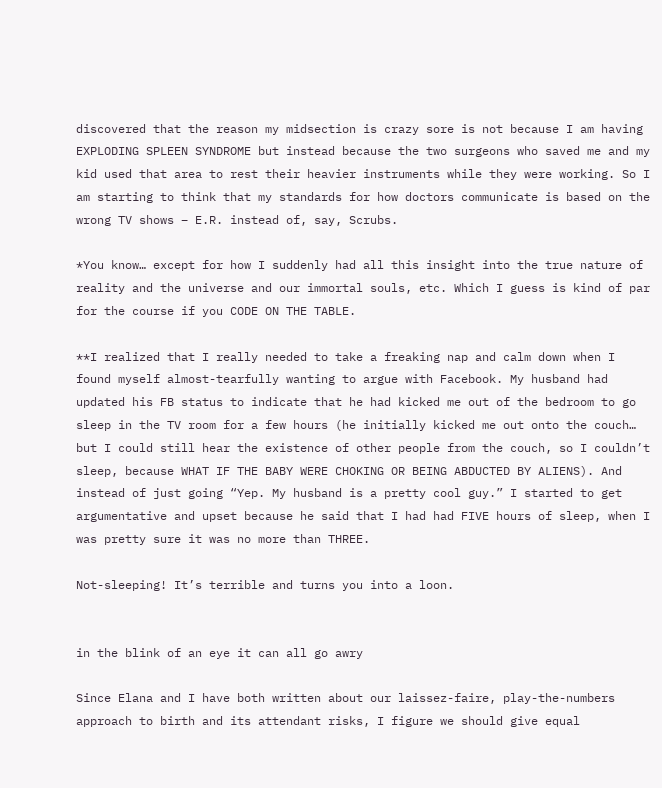discovered that the reason my midsection is crazy sore is not because I am having EXPLODING SPLEEN SYNDROME but instead because the two surgeons who saved me and my kid used that area to rest their heavier instruments while they were working. So I am starting to think that my standards for how doctors communicate is based on the wrong TV shows – E.R. instead of, say, Scrubs.

*You know… except for how I suddenly had all this insight into the true nature of reality and the universe and our immortal souls, etc. Which I guess is kind of par for the course if you CODE ON THE TABLE.

**I realized that I really needed to take a freaking nap and calm down when I found myself almost-tearfully wanting to argue with Facebook. My husband had updated his FB status to indicate that he had kicked me out of the bedroom to go sleep in the TV room for a few hours (he initially kicked me out onto the couch… but I could still hear the existence of other people from the couch, so I couldn’t sleep, because WHAT IF THE BABY WERE CHOKING OR BEING ABDUCTED BY ALIENS). And instead of just going “Yep. My husband is a pretty cool guy.” I started to get argumentative and upset because he said that I had had FIVE hours of sleep, when I was pretty sure it was no more than THREE.

Not-sleeping! It’s terrible and turns you into a loon.


in the blink of an eye it can all go awry

Since Elana and I have both written about our laissez-faire, play-the-numbers approach to birth and its attendant risks, I figure we should give equal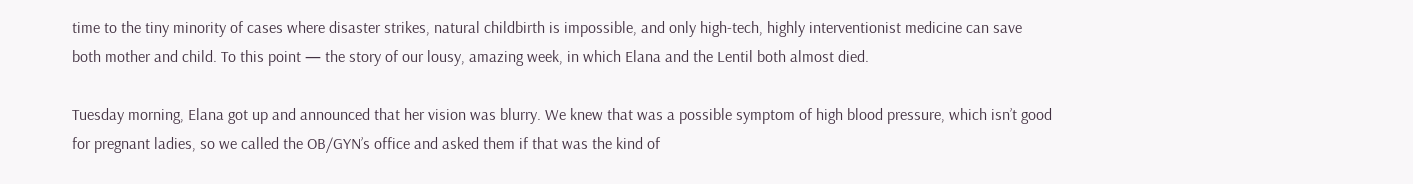time to the tiny minority of cases where disaster strikes, natural childbirth is impossible, and only high-tech, highly interventionist medicine can save both mother and child. To this point — the story of our lousy, amazing week, in which Elana and the Lentil both almost died.

Tuesday morning, Elana got up and announced that her vision was blurry. We knew that was a possible symptom of high blood pressure, which isn’t good for pregnant ladies, so we called the OB/GYN’s office and asked them if that was the kind of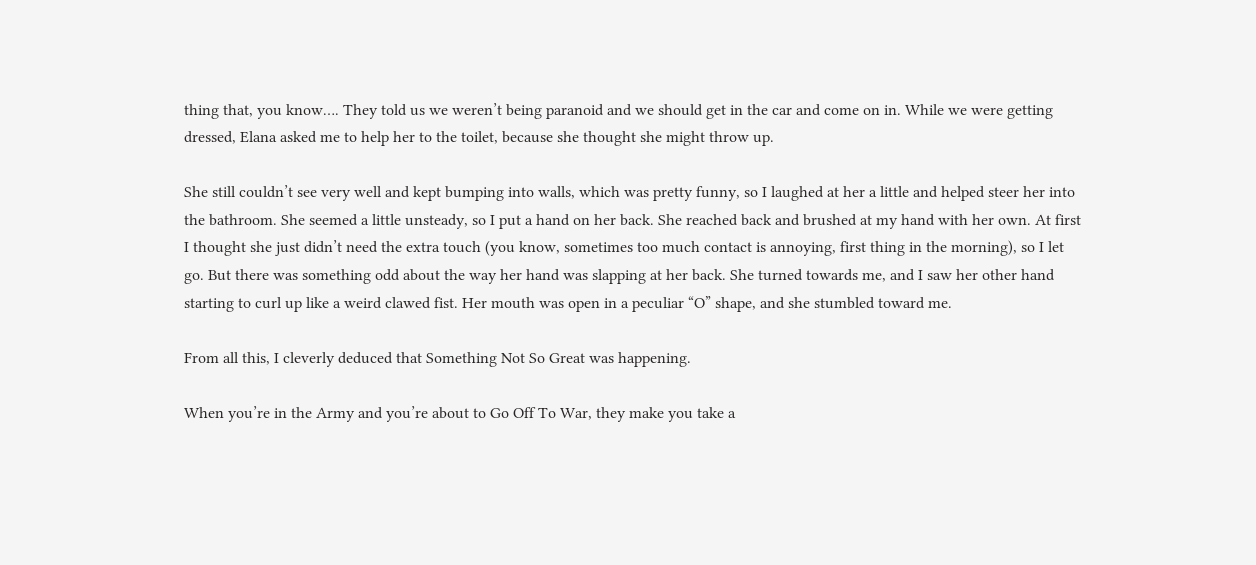thing that, you know…. They told us we weren’t being paranoid and we should get in the car and come on in. While we were getting dressed, Elana asked me to help her to the toilet, because she thought she might throw up.

She still couldn’t see very well and kept bumping into walls, which was pretty funny, so I laughed at her a little and helped steer her into the bathroom. She seemed a little unsteady, so I put a hand on her back. She reached back and brushed at my hand with her own. At first I thought she just didn’t need the extra touch (you know, sometimes too much contact is annoying, first thing in the morning), so I let go. But there was something odd about the way her hand was slapping at her back. She turned towards me, and I saw her other hand starting to curl up like a weird clawed fist. Her mouth was open in a peculiar “O” shape, and she stumbled toward me.

From all this, I cleverly deduced that Something Not So Great was happening.

When you’re in the Army and you’re about to Go Off To War, they make you take a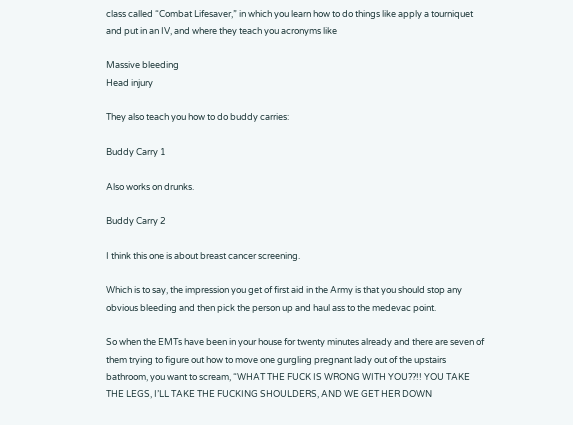class called “Combat Lifesaver,” in which you learn how to do things like apply a tourniquet and put in an IV, and where they teach you acronyms like

Massive bleeding
Head injury

They also teach you how to do buddy carries:

Buddy Carry 1

Also works on drunks.

Buddy Carry 2

I think this one is about breast cancer screening.

Which is to say, the impression you get of first aid in the Army is that you should stop any obvious bleeding and then pick the person up and haul ass to the medevac point.

So when the EMTs have been in your house for twenty minutes already and there are seven of them trying to figure out how to move one gurgling pregnant lady out of the upstairs bathroom, you want to scream, “WHAT THE FUCK IS WRONG WITH YOU??!! YOU TAKE THE LEGS, I’LL TAKE THE FUCKING SHOULDERS, AND WE GET HER DOWN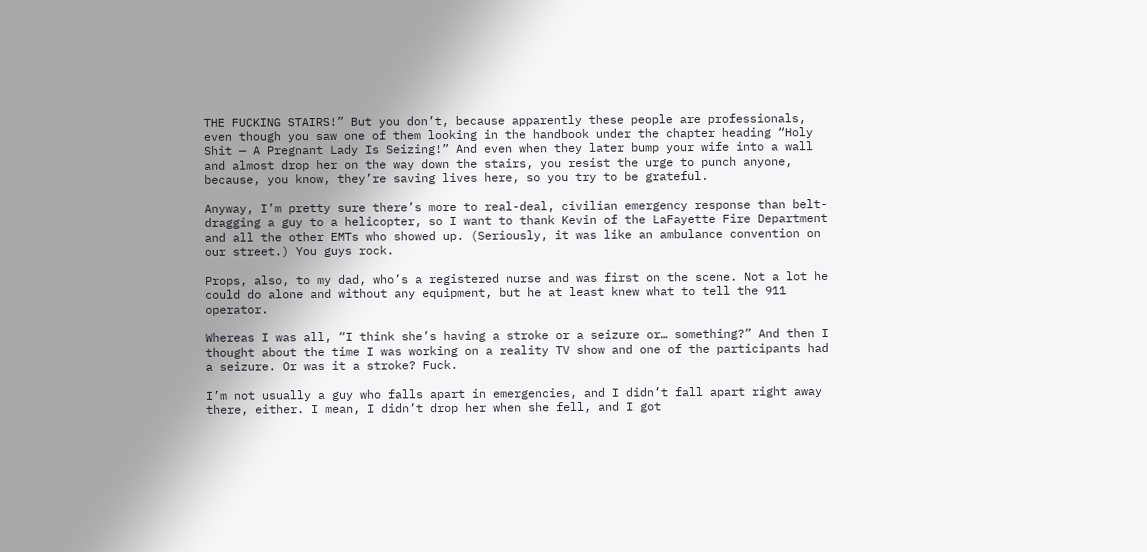THE FUCKING STAIRS!” But you don’t, because apparently these people are professionals, even though you saw one of them looking in the handbook under the chapter heading “Holy Shit — A Pregnant Lady Is Seizing!” And even when they later bump your wife into a wall and almost drop her on the way down the stairs, you resist the urge to punch anyone, because, you know, they’re saving lives here, so you try to be grateful.

Anyway, I’m pretty sure there’s more to real-deal, civilian emergency response than belt-dragging a guy to a helicopter, so I want to thank Kevin of the LaFayette Fire Department and all the other EMTs who showed up. (Seriously, it was like an ambulance convention on our street.) You guys rock.

Props, also, to my dad, who’s a registered nurse and was first on the scene. Not a lot he could do alone and without any equipment, but he at least knew what to tell the 911 operator.

Whereas I was all, “I think she’s having a stroke or a seizure or… something?” And then I thought about the time I was working on a reality TV show and one of the participants had a seizure. Or was it a stroke? Fuck.

I’m not usually a guy who falls apart in emergencies, and I didn’t fall apart right away there, either. I mean, I didn’t drop her when she fell, and I got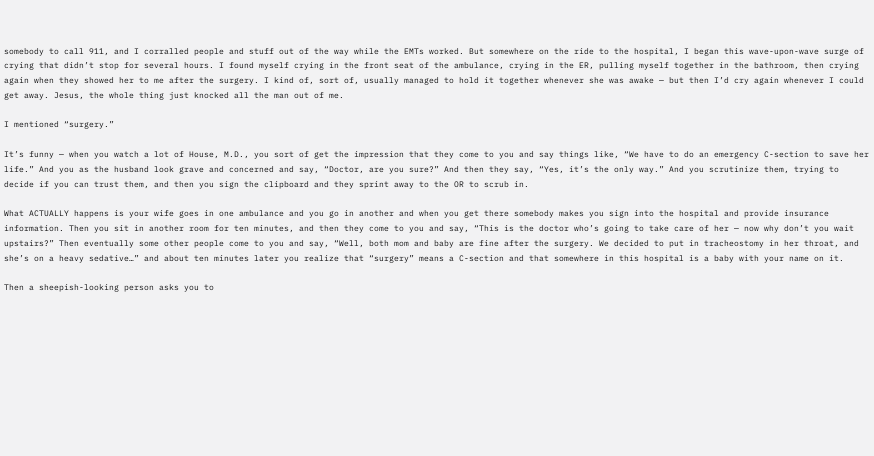somebody to call 911, and I corralled people and stuff out of the way while the EMTs worked. But somewhere on the ride to the hospital, I began this wave-upon-wave surge of crying that didn’t stop for several hours. I found myself crying in the front seat of the ambulance, crying in the ER, pulling myself together in the bathroom, then crying again when they showed her to me after the surgery. I kind of, sort of, usually managed to hold it together whenever she was awake — but then I’d cry again whenever I could get away. Jesus, the whole thing just knocked all the man out of me.

I mentioned “surgery.”

It’s funny — when you watch a lot of House, M.D., you sort of get the impression that they come to you and say things like, “We have to do an emergency C-section to save her life.” And you as the husband look grave and concerned and say, “Doctor, are you sure?” And then they say, “Yes, it’s the only way.” And you scrutinize them, trying to decide if you can trust them, and then you sign the clipboard and they sprint away to the OR to scrub in.

What ACTUALLY happens is your wife goes in one ambulance and you go in another and when you get there somebody makes you sign into the hospital and provide insurance information. Then you sit in another room for ten minutes, and then they come to you and say, “This is the doctor who’s going to take care of her — now why don’t you wait upstairs?” Then eventually some other people come to you and say, “Well, both mom and baby are fine after the surgery. We decided to put in tracheostomy in her throat, and she’s on a heavy sedative…” and about ten minutes later you realize that “surgery” means a C-section and that somewhere in this hospital is a baby with your name on it.

Then a sheepish-looking person asks you to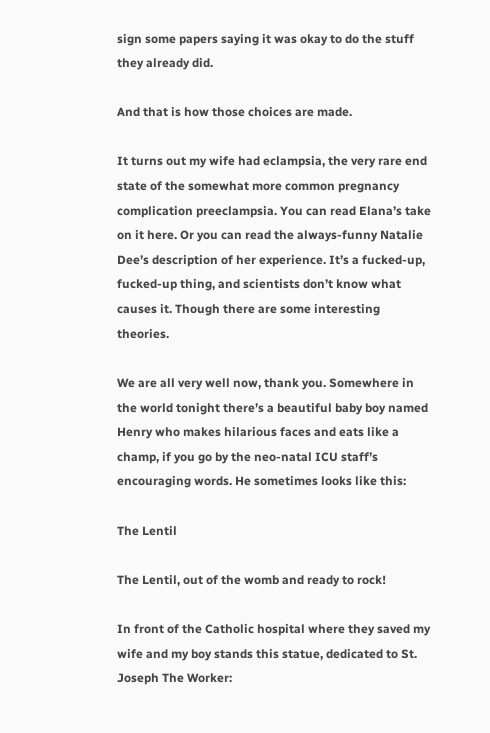sign some papers saying it was okay to do the stuff they already did.

And that is how those choices are made.

It turns out my wife had eclampsia, the very rare end state of the somewhat more common pregnancy complication preeclampsia. You can read Elana’s take on it here. Or you can read the always-funny Natalie Dee’s description of her experience. It’s a fucked-up, fucked-up thing, and scientists don’t know what causes it. Though there are some interesting theories.

We are all very well now, thank you. Somewhere in the world tonight there’s a beautiful baby boy named Henry who makes hilarious faces and eats like a champ, if you go by the neo-natal ICU staff’s encouraging words. He sometimes looks like this:

The Lentil

The Lentil, out of the womb and ready to rock!

In front of the Catholic hospital where they saved my wife and my boy stands this statue, dedicated to St. Joseph The Worker: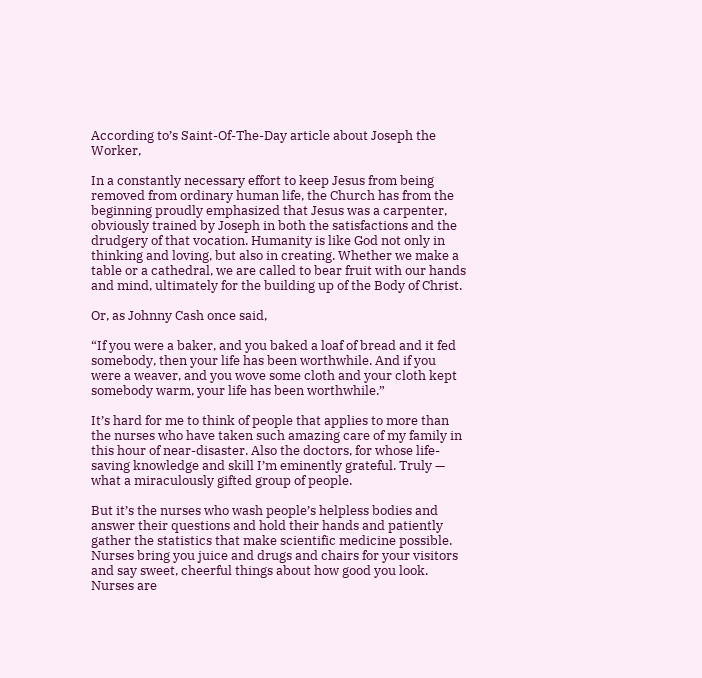According to’s Saint-Of-The-Day article about Joseph the Worker,

In a constantly necessary effort to keep Jesus from being removed from ordinary human life, the Church has from the beginning proudly emphasized that Jesus was a carpenter, obviously trained by Joseph in both the satisfactions and the drudgery of that vocation. Humanity is like God not only in thinking and loving, but also in creating. Whether we make a table or a cathedral, we are called to bear fruit with our hands and mind, ultimately for the building up of the Body of Christ.

Or, as Johnny Cash once said,

“If you were a baker, and you baked a loaf of bread and it fed somebody, then your life has been worthwhile. And if you were a weaver, and you wove some cloth and your cloth kept somebody warm, your life has been worthwhile.”

It’s hard for me to think of people that applies to more than the nurses who have taken such amazing care of my family in this hour of near-disaster. Also the doctors, for whose life-saving knowledge and skill I’m eminently grateful. Truly — what a miraculously gifted group of people.

But it’s the nurses who wash people’s helpless bodies and answer their questions and hold their hands and patiently gather the statistics that make scientific medicine possible. Nurses bring you juice and drugs and chairs for your visitors and say sweet, cheerful things about how good you look. Nurses are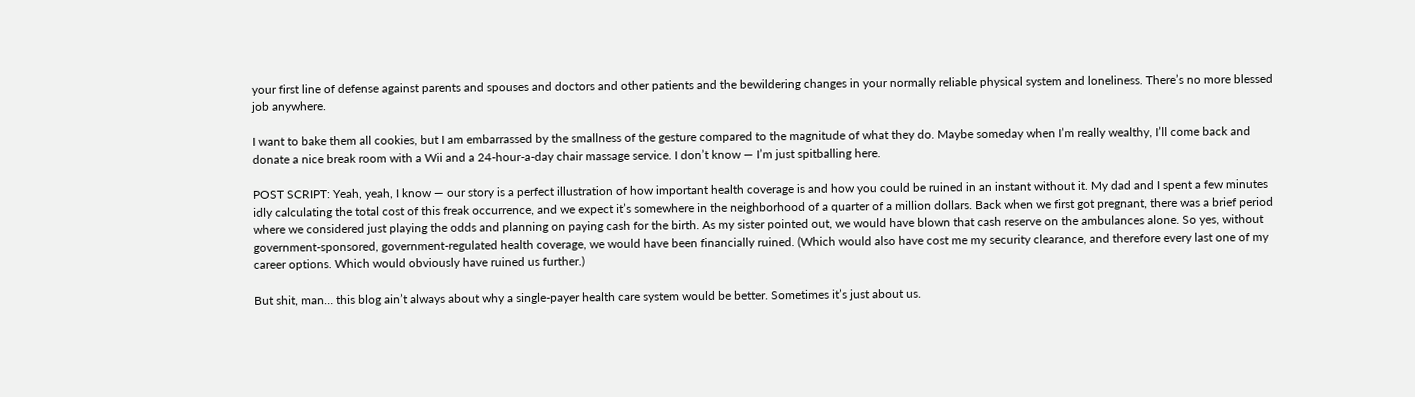your first line of defense against parents and spouses and doctors and other patients and the bewildering changes in your normally reliable physical system and loneliness. There’s no more blessed job anywhere.

I want to bake them all cookies, but I am embarrassed by the smallness of the gesture compared to the magnitude of what they do. Maybe someday when I’m really wealthy, I’ll come back and donate a nice break room with a Wii and a 24-hour-a-day chair massage service. I don’t know — I’m just spitballing here.

POST SCRIPT: Yeah, yeah, I know — our story is a perfect illustration of how important health coverage is and how you could be ruined in an instant without it. My dad and I spent a few minutes idly calculating the total cost of this freak occurrence, and we expect it’s somewhere in the neighborhood of a quarter of a million dollars. Back when we first got pregnant, there was a brief period where we considered just playing the odds and planning on paying cash for the birth. As my sister pointed out, we would have blown that cash reserve on the ambulances alone. So yes, without government-sponsored, government-regulated health coverage, we would have been financially ruined. (Which would also have cost me my security clearance, and therefore every last one of my career options. Which would obviously have ruined us further.)

But shit, man… this blog ain’t always about why a single-payer health care system would be better. Sometimes it’s just about us.